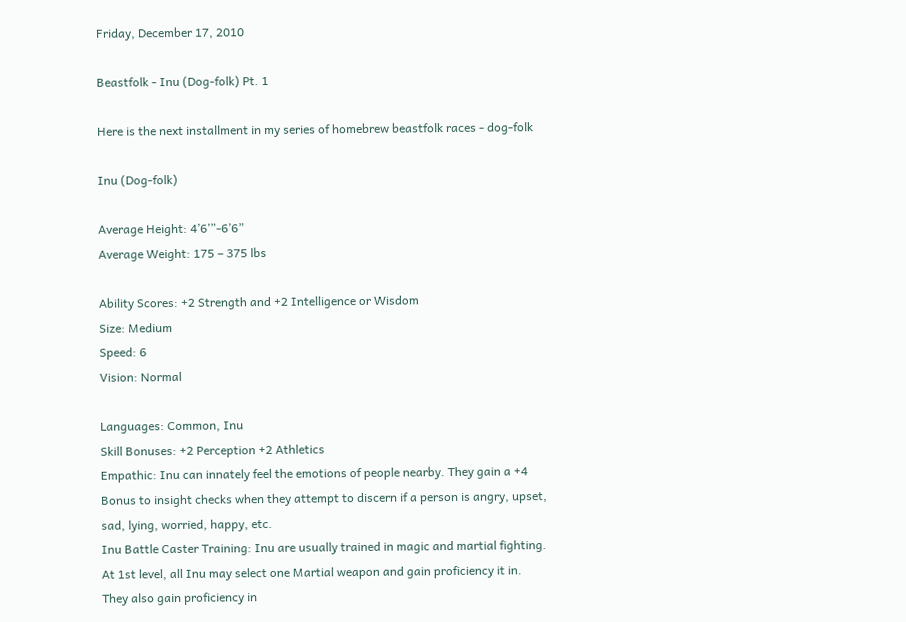Friday, December 17, 2010

Beastfolk - Inu (Dog-folk) Pt. 1

Here is the next installment in my series of homebrew beastfolk races - dog-folk

Inu (Dog-folk)

Average Height: 4’6’”-6’6”
Average Weight: 175 – 375 lbs

Ability Scores: +2 Strength and +2 Intelligence or Wisdom
Size: Medium
Speed: 6
Vision: Normal

Languages: Common, Inu
Skill Bonuses: +2 Perception +2 Athletics
Empathic: Inu can innately feel the emotions of people nearby. They gain a +4 Bonus to insight checks when they attempt to discern if a person is angry, upset, sad, lying, worried, happy, etc.
Inu Battle Caster Training: Inu are usually trained in magic and martial fighting. At 1st level, all Inu may select one Martial weapon and gain proficiency it in. They also gain proficiency in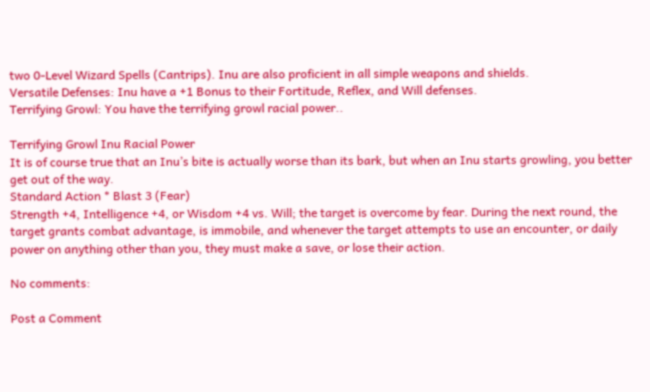two 0-Level Wizard Spells (Cantrips). Inu are also proficient in all simple weapons and shields.
Versatile Defenses: Inu have a +1 Bonus to their Fortitude, Reflex, and Will defenses.
Terrifying Growl: You have the terrifying growl racial power..

Terrifying Growl Inu Racial Power
It is of course true that an Inu’s bite is actually worse than its bark, but when an Inu starts growling, you better get out of the way.
Standard Action * Blast 3 (Fear)
Strength +4, Intelligence +4, or Wisdom +4 vs. Will; the target is overcome by fear. During the next round, the target grants combat advantage, is immobile, and whenever the target attempts to use an encounter, or daily power on anything other than you, they must make a save, or lose their action.

No comments:

Post a Comment